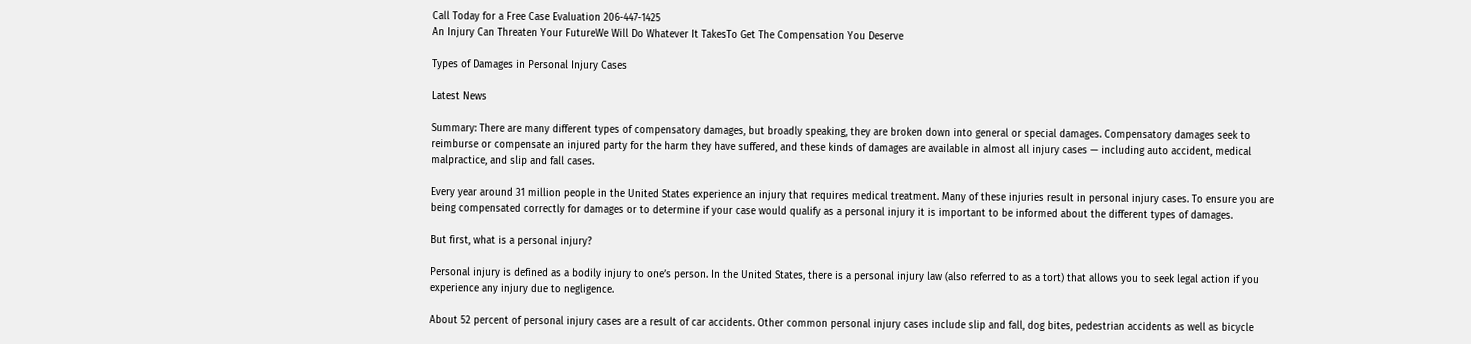Call Today for a Free Case Evaluation 206-447-1425
An Injury Can Threaten Your FutureWe Will Do Whatever It TakesTo Get The Compensation You Deserve

Types of Damages in Personal Injury Cases

Latest News

Summary: There are many different types of compensatory damages, but broadly speaking, they are broken down into general or special damages. Compensatory damages seek to reimburse or compensate an injured party for the harm they have suffered, and these kinds of damages are available in almost all injury cases — including auto accident, medical malpractice, and slip and fall cases.

Every year around 31 million people in the United States experience an injury that requires medical treatment. Many of these injuries result in personal injury cases. To ensure you are being compensated correctly for damages or to determine if your case would qualify as a personal injury it is important to be informed about the different types of damages.

But first, what is a personal injury?

Personal injury is defined as a bodily injury to one’s person. In the United States, there is a personal injury law (also referred to as a tort) that allows you to seek legal action if you experience any injury due to negligence.

About 52 percent of personal injury cases are a result of car accidents. Other common personal injury cases include slip and fall, dog bites, pedestrian accidents as well as bicycle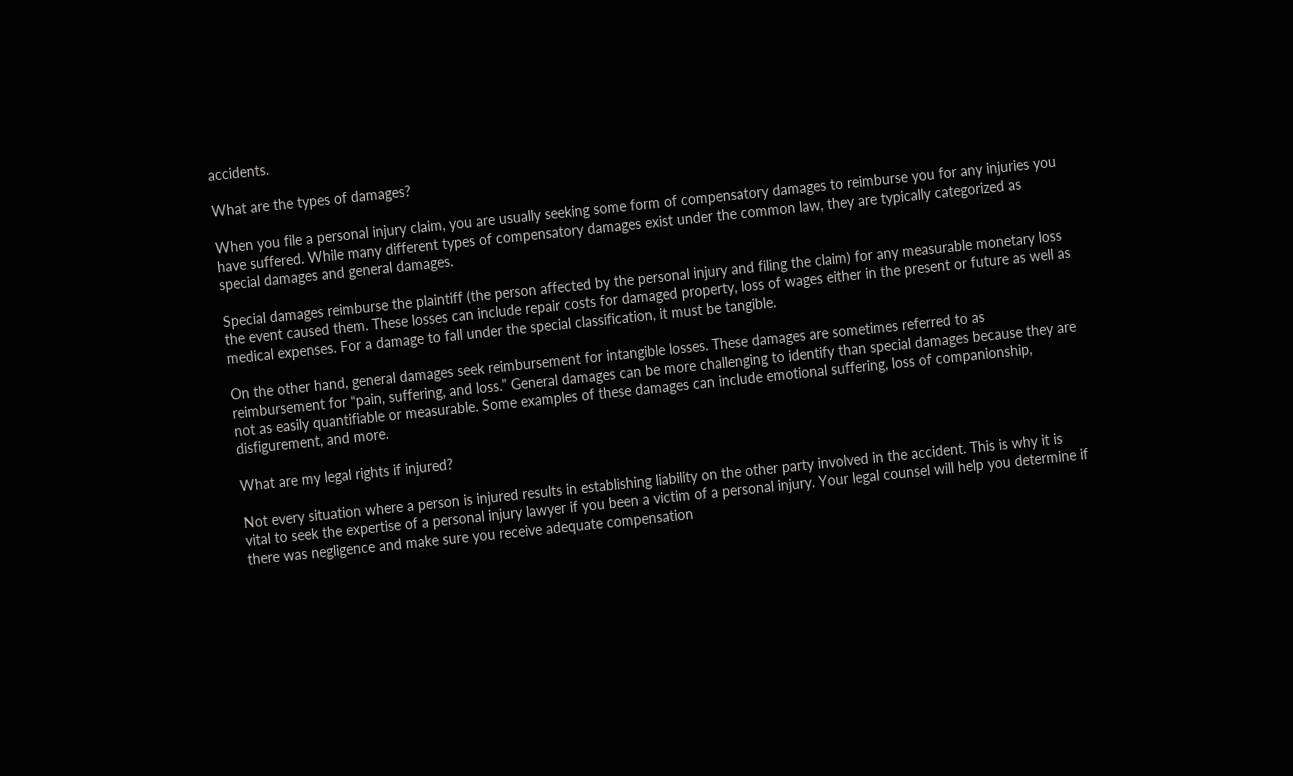accidents.

What are the types of damages?

When you file a personal injury claim, you are usually seeking some form of compensatory damages to reimburse you for any injuries you have suffered. While many different types of compensatory damages exist under the common law, they are typically categorized as special damages and general damages.

Special damages reimburse the plaintiff (the person affected by the personal injury and filing the claim) for any measurable monetary loss the event caused them. These losses can include repair costs for damaged property, loss of wages either in the present or future as well as medical expenses. For a damage to fall under the special classification, it must be tangible.

On the other hand, general damages seek reimbursement for intangible losses. These damages are sometimes referred to as reimbursement for “pain, suffering, and loss.” General damages can be more challenging to identify than special damages because they are not as easily quantifiable or measurable. Some examples of these damages can include emotional suffering, loss of companionship, disfigurement, and more.

What are my legal rights if injured?

Not every situation where a person is injured results in establishing liability on the other party involved in the accident. This is why it is vital to seek the expertise of a personal injury lawyer if you been a victim of a personal injury. Your legal counsel will help you determine if there was negligence and make sure you receive adequate compensation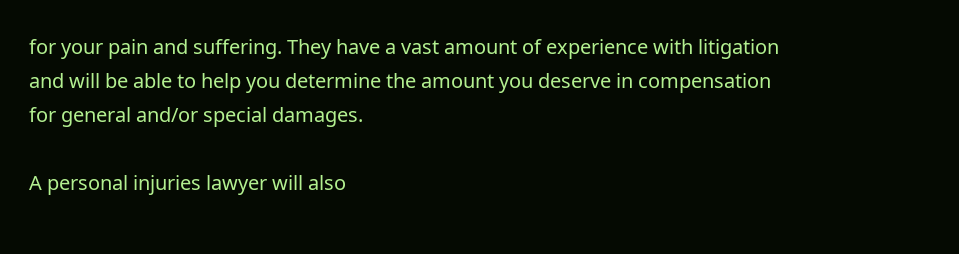for your pain and suffering. They have a vast amount of experience with litigation and will be able to help you determine the amount you deserve in compensation for general and/or special damages.

A personal injuries lawyer will also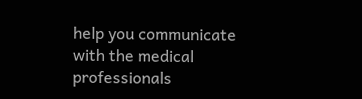help you communicate with the medical professionals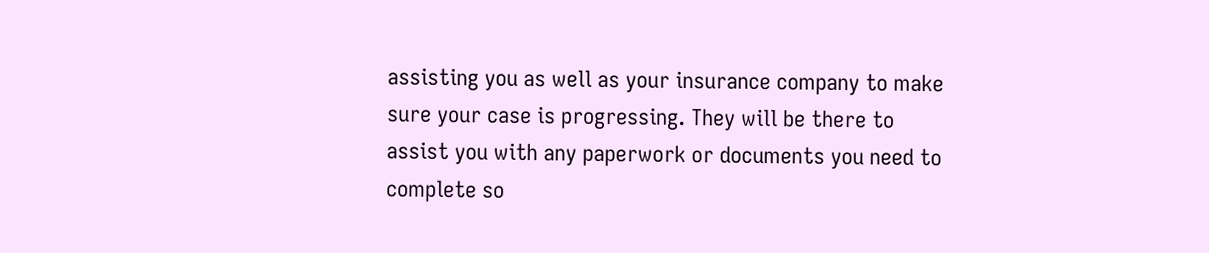assisting you as well as your insurance company to make sure your case is progressing. They will be there to assist you with any paperwork or documents you need to complete so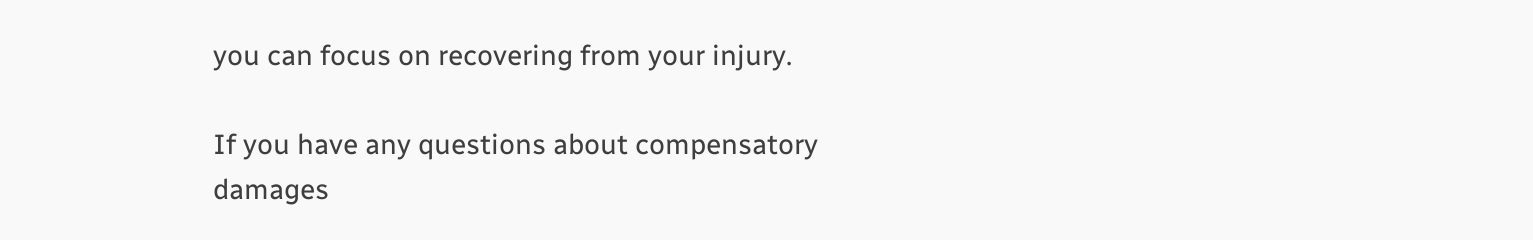you can focus on recovering from your injury.

If you have any questions about compensatory damages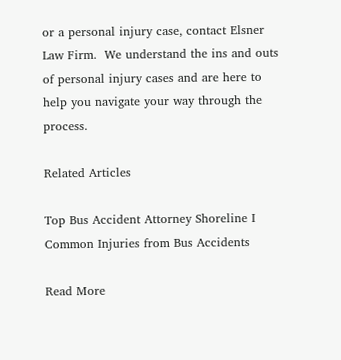or a personal injury case, contact Elsner Law Firm.  We understand the ins and outs of personal injury cases and are here to help you navigate your way through the process.

Related Articles

Top Bus Accident Attorney Shoreline I Common Injuries from Bus Accidents

Read More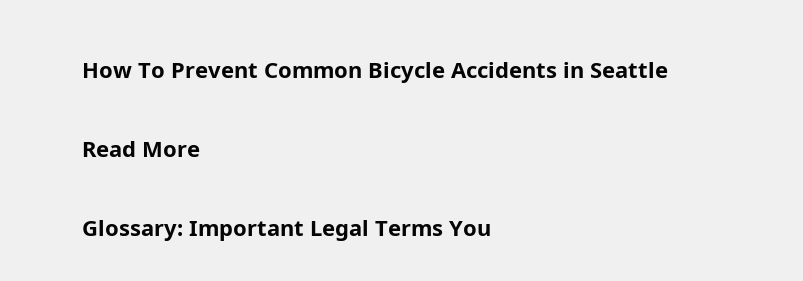How To Prevent Common Bicycle Accidents in Seattle

Read More

Glossary: Important Legal Terms You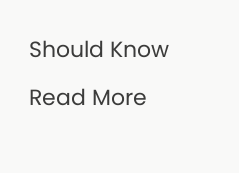Should Know

Read More